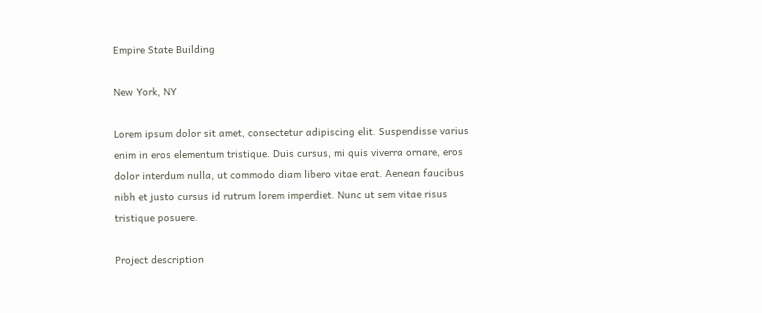Empire State Building

New York, NY

Lorem ipsum dolor sit amet, consectetur adipiscing elit. Suspendisse varius enim in eros elementum tristique. Duis cursus, mi quis viverra ornare, eros dolor interdum nulla, ut commodo diam libero vitae erat. Aenean faucibus nibh et justo cursus id rutrum lorem imperdiet. Nunc ut sem vitae risus tristique posuere.

Project description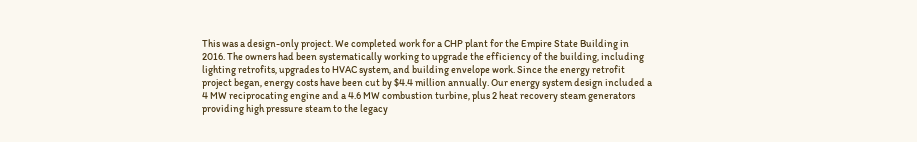This was a design-only project. We completed work for a CHP plant for the Empire State Building in 2016. The owners had been systematically working to upgrade the efficiency of the building, including lighting retrofits, upgrades to HVAC system, and building envelope work. Since the energy retrofit project began, energy costs have been cut by $4.4 million annually. Our energy system design included a 4 MW reciprocating engine and a 4.6 MW combustion turbine, plus 2 heat recovery steam generators providing high pressure steam to the legacy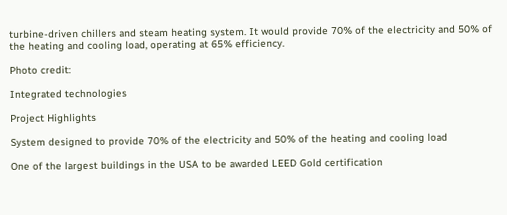turbine-driven chillers and steam heating system. It would provide 70% of the electricity and 50% of the heating and cooling load, operating at 65% efficiency.

Photo credit:

Integrated technologies

Project Highlights

System designed to provide 70% of the electricity and 50% of the heating and cooling load

One of the largest buildings in the USA to be awarded LEED Gold certification